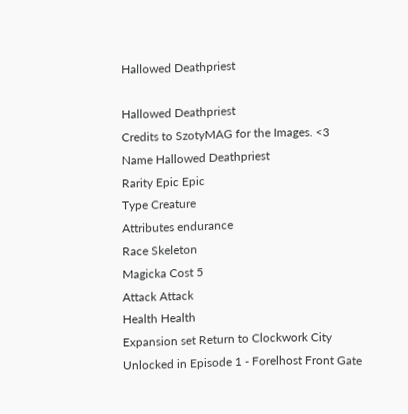Hallowed Deathpriest

Hallowed Deathpriest
Credits to SzotyMAG for the Images. <3
Name Hallowed Deathpriest
Rarity Epic Epic
Type Creature
Attributes endurance
Race Skeleton
Magicka Cost 5
Attack Attack
Health Health
Expansion set Return to Clockwork City
Unlocked in Episode 1 - Forelhost Front Gate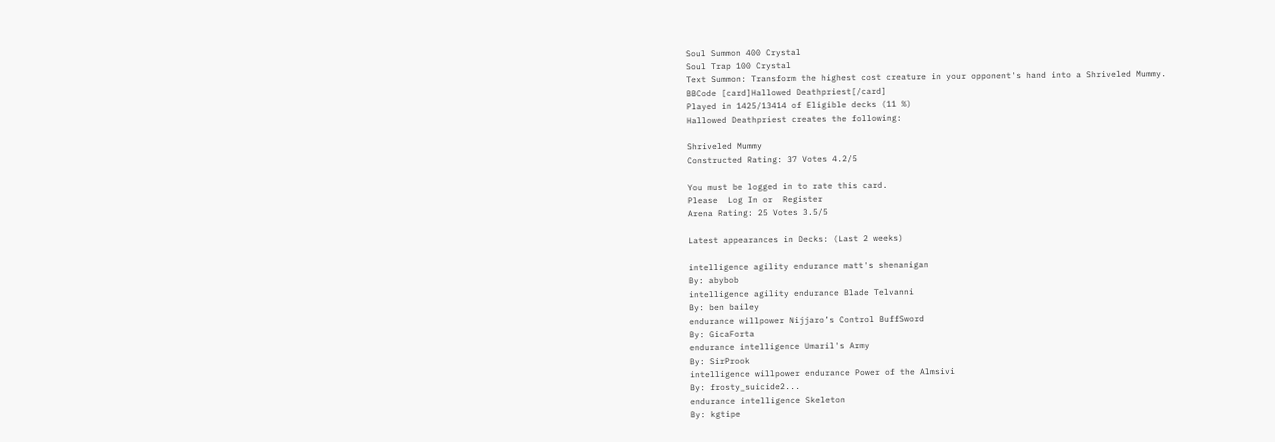Soul Summon 400 Crystal
Soul Trap 100 Crystal
Text Summon: Transform the highest cost creature in your opponent's hand into a Shriveled Mummy.
BBCode [card]Hallowed Deathpriest[/card]
Played in 1425/13414 of Eligible decks (11 %)
Hallowed Deathpriest creates the following:

Shriveled Mummy
Constructed Rating: 37 Votes 4.2/5

You must be logged in to rate this card.
Please  Log In or  Register
Arena Rating: 25 Votes 3.5/5

Latest appearances in Decks: (Last 2 weeks)

intelligence agility endurance matt's shenanigan
By: abybob
intelligence agility endurance Blade Telvanni
By: ben bailey
endurance willpower Nijjaro’s Control BuffSword
By: GicaForta
endurance intelligence Umaril's Army
By: SirProok
intelligence willpower endurance Power of the Almsivi
By: frosty_suicide2...
endurance intelligence Skeleton
By: kgtipe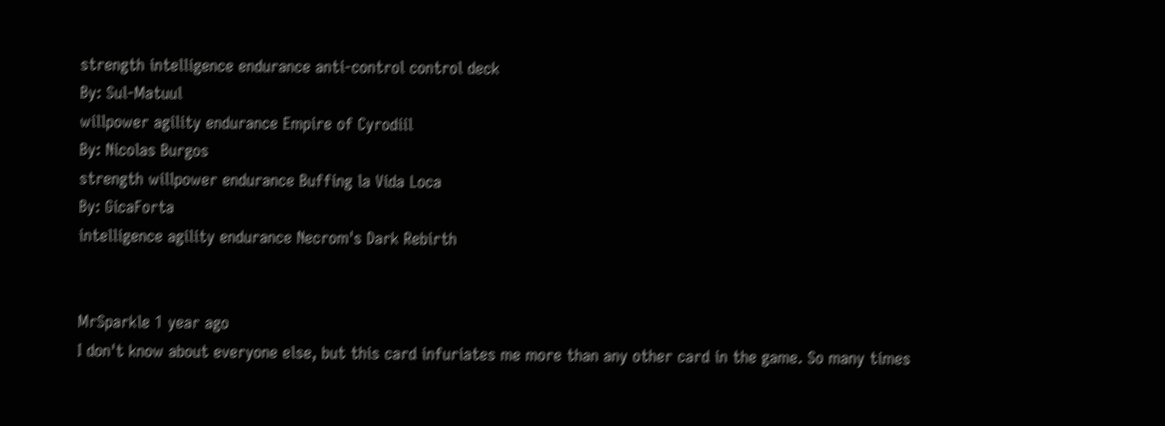strength intelligence endurance anti-control control deck
By: Sul-Matuul
willpower agility endurance Empire of Cyrodiil
By: Nicolas Burgos
strength willpower endurance Buffing la Vida Loca
By: GicaForta
intelligence agility endurance Necrom's Dark Rebirth


MrSparkle 1 year ago
I don't know about everyone else, but this card infuriates me more than any other card in the game. So many times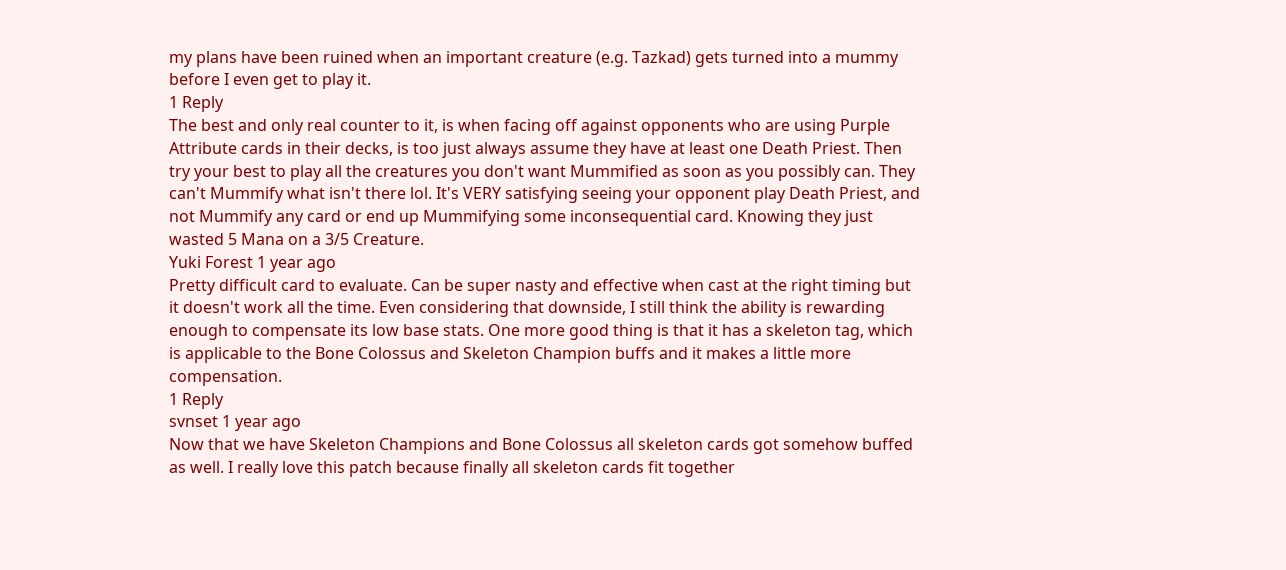my plans have been ruined when an important creature (e.g. Tazkad) gets turned into a mummy before I even get to play it.
1 Reply
The best and only real counter to it, is when facing off against opponents who are using Purple Attribute cards in their decks, is too just always assume they have at least one Death Priest. Then try your best to play all the creatures you don't want Mummified as soon as you possibly can. They can't Mummify what isn't there lol. It's VERY satisfying seeing your opponent play Death Priest, and not Mummify any card or end up Mummifying some inconsequential card. Knowing they just wasted 5 Mana on a 3/5 Creature.
Yuki Forest 1 year ago
Pretty difficult card to evaluate. Can be super nasty and effective when cast at the right timing but it doesn't work all the time. Even considering that downside, I still think the ability is rewarding enough to compensate its low base stats. One more good thing is that it has a skeleton tag, which is applicable to the Bone Colossus and Skeleton Champion buffs and it makes a little more compensation.
1 Reply
svnset 1 year ago
Now that we have Skeleton Champions and Bone Colossus all skeleton cards got somehow buffed as well. I really love this patch because finally all skeleton cards fit together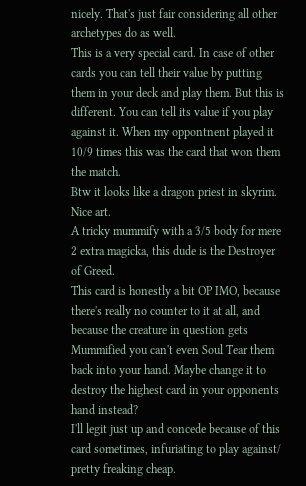nicely. That's just fair considering all other archetypes do as well.
This is a very special card. In case of other cards you can tell their value by putting them in your deck and play them. But this is different. You can tell its value if you play against it. When my oppontnent played it 10/9 times this was the card that won them the match.
Btw it looks like a dragon priest in skyrim. Nice art.
A tricky mummify with a 3/5 body for mere 2 extra magicka, this dude is the Destroyer of Greed.
This card is honestly a bit OP IMO, because there's really no counter to it at all, and because the creature in question gets Mummified you can't even Soul Tear them back into your hand. Maybe change it to destroy the highest card in your opponents hand instead?
I'll legit just up and concede because of this card sometimes, infuriating to play against/ pretty freaking cheap.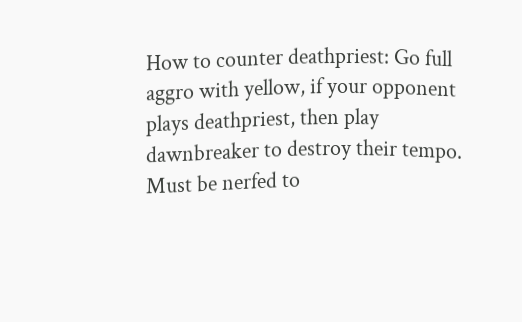How to counter deathpriest: Go full aggro with yellow, if your opponent plays deathpriest, then play dawnbreaker to destroy their tempo.
Must be nerfed to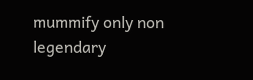mummify only non legendary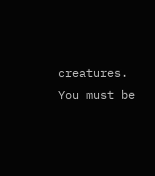creatures.
You must be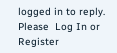logged in to reply.
Please  Log In or  Register